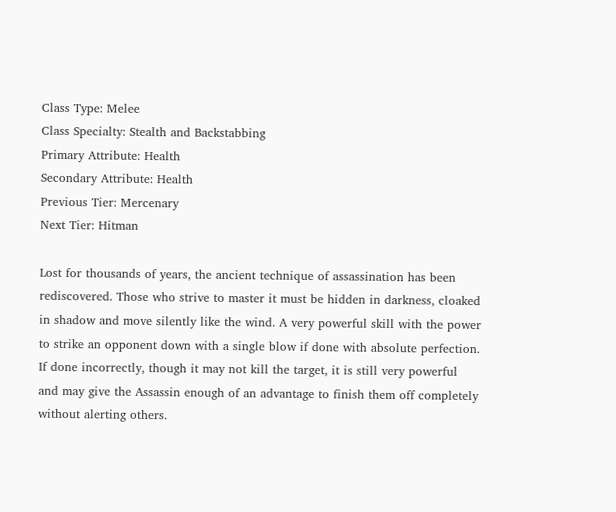Class Type: Melee
Class Specialty: Stealth and Backstabbing
Primary Attribute: Health
Secondary Attribute: Health
Previous Tier: Mercenary
Next Tier: Hitman

Lost for thousands of years, the ancient technique of assassination has been
rediscovered. Those who strive to master it must be hidden in darkness, cloaked
in shadow and move silently like the wind. A very powerful skill with the power
to strike an opponent down with a single blow if done with absolute perfection.
If done incorrectly, though it may not kill the target, it is still very powerful
and may give the Assassin enough of an advantage to finish them off completely
without alerting others.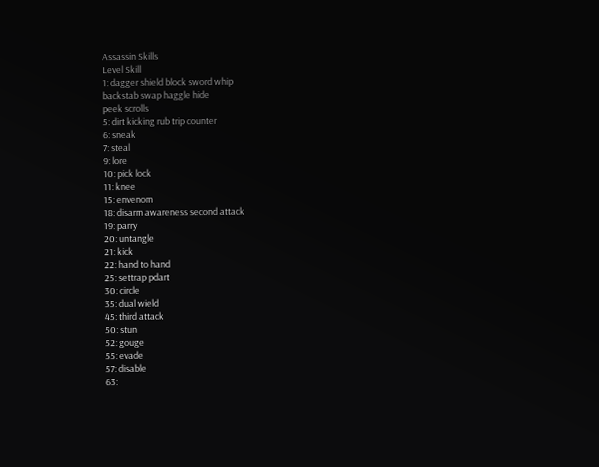Assassin Skills
Level Skill
1: dagger shield block sword whip
backstab swap haggle hide
peek scrolls
5: dirt kicking rub trip counter
6: sneak
7: steal
9: lore
10: pick lock
11: knee
15: envenom
18: disarm awareness second attack
19: parry
20: untangle
21: kick
22: hand to hand
25: settrap pdart
30: circle
35: dual wield
45: third attack
50: stun
52: gouge
55: evade
57: disable
63: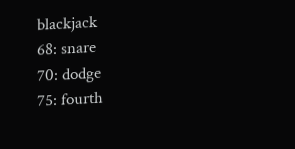blackjack
68: snare
70: dodge
75: fourth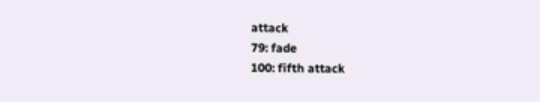attack
79: fade
100: fifth attack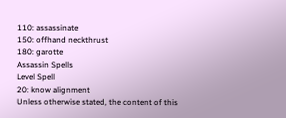110: assassinate
150: offhand neckthrust
180: garotte
Assassin Spells
Level Spell
20: know alignment
Unless otherwise stated, the content of this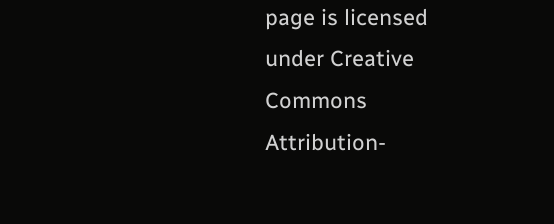page is licensed under Creative Commons Attribution-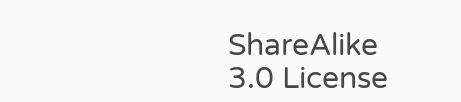ShareAlike 3.0 License